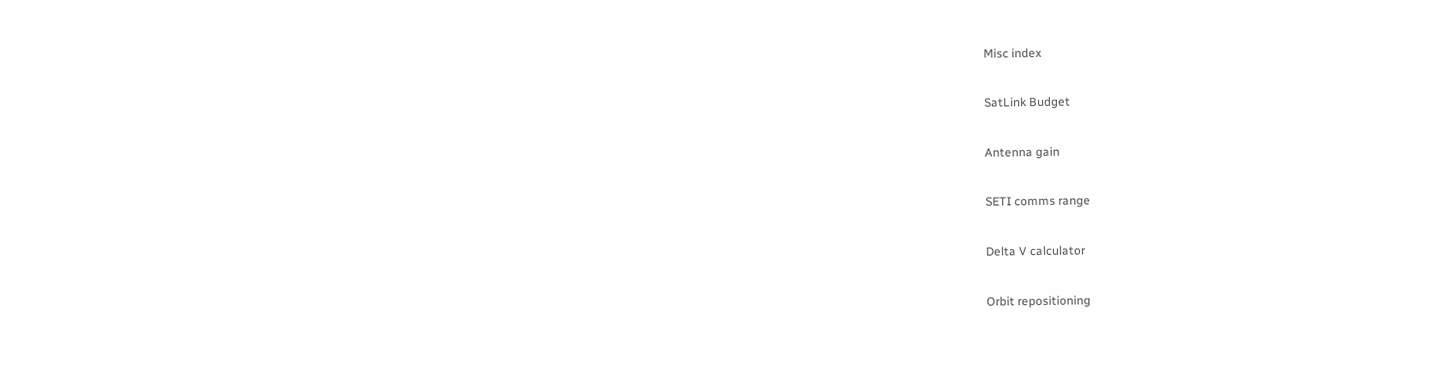Misc index

SatLink Budget

Antenna gain

SETI comms range

Delta V calculator

Orbit repositioning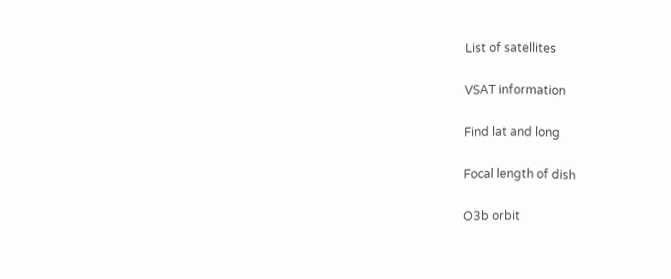List of satellites

VSAT information

Find lat and long

Focal length of dish

O3b orbit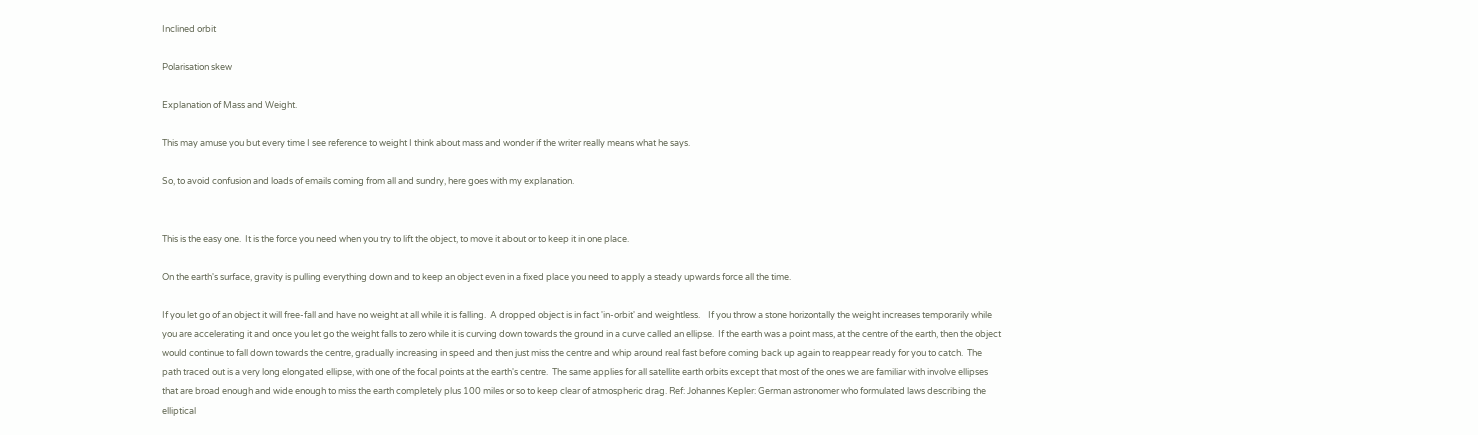Inclined orbit

Polarisation skew

Explanation of Mass and Weight.

This may amuse you but every time I see reference to weight I think about mass and wonder if the writer really means what he says.

So, to avoid confusion and loads of emails coming from all and sundry, here goes with my explanation.


This is the easy one.  It is the force you need when you try to lift the object, to move it about or to keep it in one place.

On the earth's surface, gravity is pulling everything down and to keep an object even in a fixed place you need to apply a steady upwards force all the time.

If you let go of an object it will free-fall and have no weight at all while it is falling.  A dropped object is in fact 'in-orbit' and weightless.    If you throw a stone horizontally the weight increases temporarily while you are accelerating it and once you let go the weight falls to zero while it is curving down towards the ground in a curve called an ellipse.  If the earth was a point mass, at the centre of the earth, then the object would continue to fall down towards the centre, gradually increasing in speed and then just miss the centre and whip around real fast before coming back up again to reappear ready for you to catch.  The path traced out is a very long elongated ellipse, with one of the focal points at the earth's centre.  The same applies for all satellite earth orbits except that most of the ones we are familiar with involve ellipses that are broad enough and wide enough to miss the earth completely plus 100 miles or so to keep clear of atmospheric drag. Ref: Johannes Kepler: German astronomer who formulated laws describing the elliptical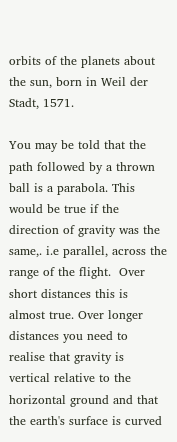orbits of the planets about the sun, born in Weil der Stadt, 1571.

You may be told that the path followed by a thrown ball is a parabola. This would be true if the direction of gravity was the same,. i.e parallel, across the range of the flight.  Over short distances this is almost true. Over longer distances you need to realise that gravity is vertical relative to the horizontal ground and that the earth's surface is curved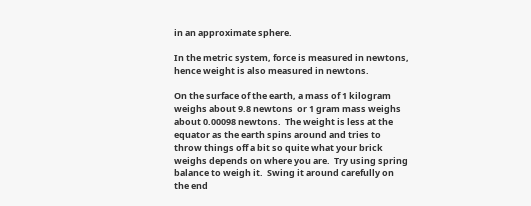in an approximate sphere.

In the metric system, force is measured in newtons, hence weight is also measured in newtons.

On the surface of the earth, a mass of 1 kilogram weighs about 9.8 newtons  or 1 gram mass weighs about 0.00098 newtons.  The weight is less at the equator as the earth spins around and tries to throw things off a bit so quite what your brick weighs depends on where you are.  Try using spring balance to weigh it.  Swing it around carefully on the end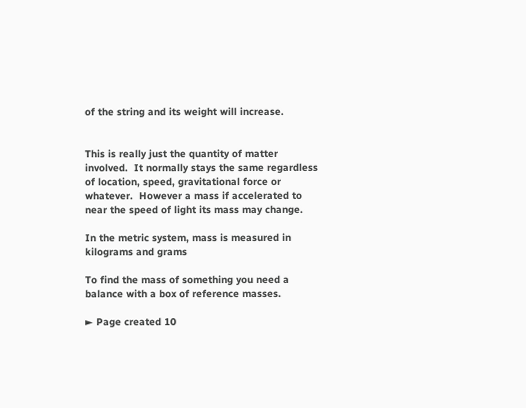of the string and its weight will increase.


This is really just the quantity of matter involved.  It normally stays the same regardless of location, speed, gravitational force or whatever.  However a mass if accelerated to near the speed of light its mass may change.

In the metric system, mass is measured in kilograms and grams

To find the mass of something you need a balance with a box of reference masses.

► Page created 10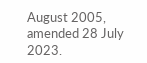August 2005, amended 28 July 2023.